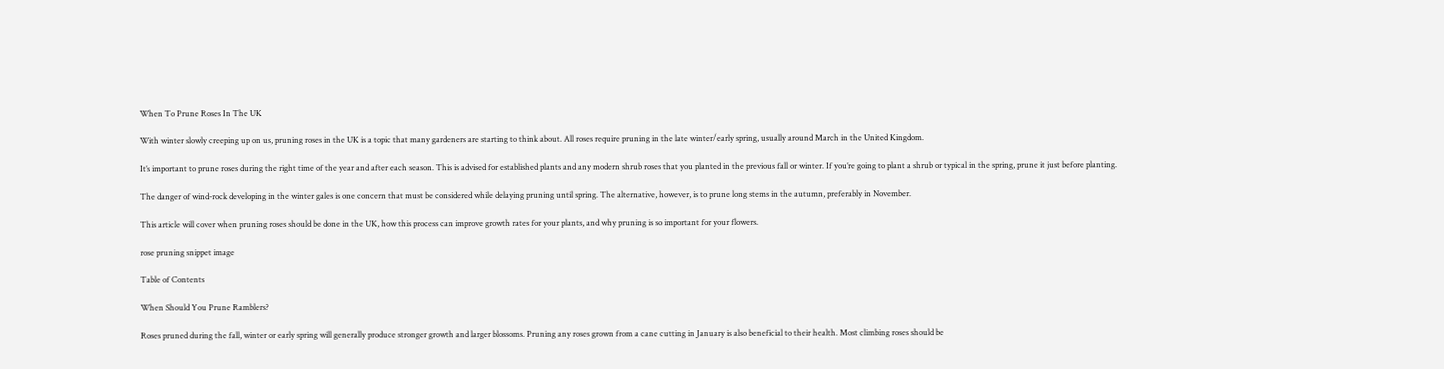When To Prune Roses In The UK

With winter slowly creeping up on us, pruning roses in the UK is a topic that many gardeners are starting to think about. All roses require pruning in the late winter/early spring, usually around March in the United Kingdom.

It’s important to prune roses during the right time of the year and after each season. This is advised for established plants and any modern shrub roses that you planted in the previous fall or winter. If you’re going to plant a shrub or typical in the spring, prune it just before planting.

The danger of wind-rock developing in the winter gales is one concern that must be considered while delaying pruning until spring. The alternative, however, is to prune long stems in the autumn, preferably in November.

This article will cover when pruning roses should be done in the UK, how this process can improve growth rates for your plants, and why pruning is so important for your flowers.

rose pruning snippet image

Table of Contents

When Should You Prune Ramblers?

Roses pruned during the fall, winter or early spring will generally produce stronger growth and larger blossoms. Pruning any roses grown from a cane cutting in January is also beneficial to their health. Most climbing roses should be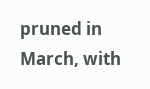pruned in March, with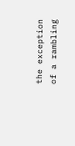the exception of a rambling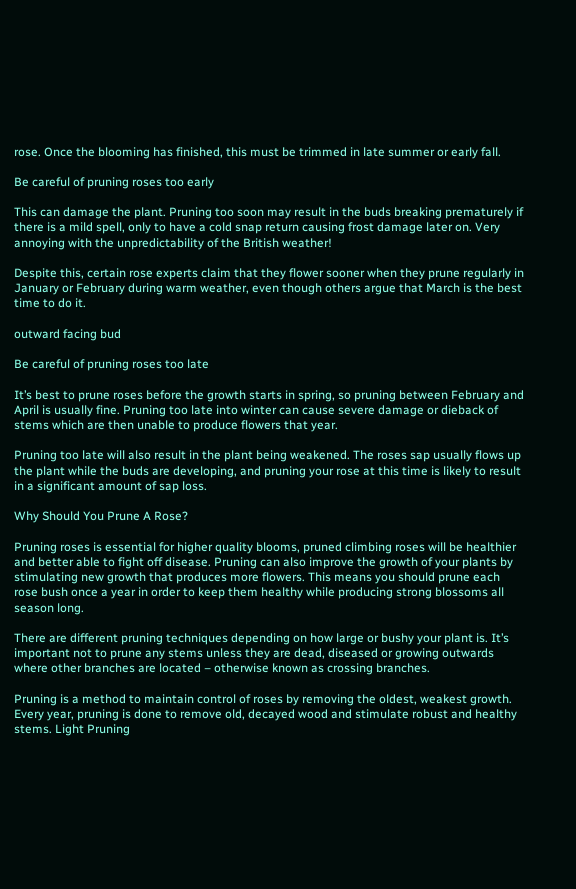rose. Once the blooming has finished, this must be trimmed in late summer or early fall.

Be careful of pruning roses too early

This can damage the plant. Pruning too soon may result in the buds breaking prematurely if there is a mild spell, only to have a cold snap return causing frost damage later on. Very annoying with the unpredictability of the British weather!

Despite this, certain rose experts claim that they flower sooner when they prune regularly in January or February during warm weather, even though others argue that March is the best time to do it.

outward facing bud

Be careful of pruning roses too late

It’s best to prune roses before the growth starts in spring, so pruning between February and April is usually fine. Pruning too late into winter can cause severe damage or dieback of stems which are then unable to produce flowers that year.

Pruning too late will also result in the plant being weakened. The roses sap usually flows up the plant while the buds are developing, and pruning your rose at this time is likely to result in a significant amount of sap loss.

Why Should You Prune A Rose?

Pruning roses is essential for higher quality blooms, pruned climbing roses will be healthier and better able to fight off disease. Pruning can also improve the growth of your plants by stimulating new growth that produces more flowers. This means you should prune each rose bush once a year in order to keep them healthy while producing strong blossoms all season long.

There are different pruning techniques depending on how large or bushy your plant is. It’s important not to prune any stems unless they are dead, diseased or growing outwards where other branches are located – otherwise known as crossing branches.

Pruning is a method to maintain control of roses by removing the oldest, weakest growth. Every year, pruning is done to remove old, decayed wood and stimulate robust and healthy stems. Light Pruning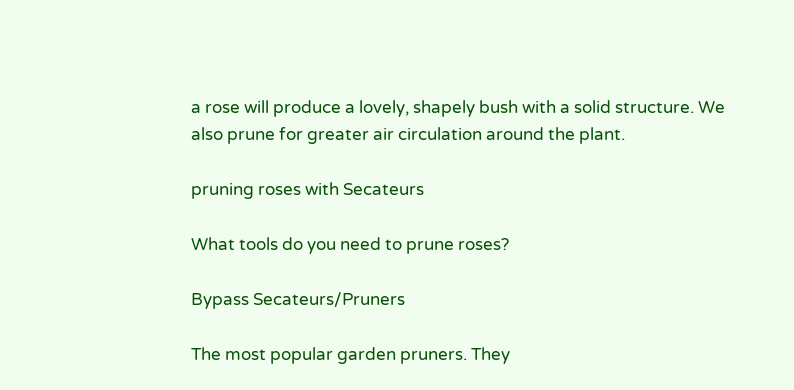a rose will produce a lovely, shapely bush with a solid structure. We also prune for greater air circulation around the plant.

pruning roses with Secateurs

What tools do you need to prune roses?

Bypass Secateurs/Pruners

The most popular garden pruners. They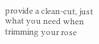provide a clean-cut, just what you need when trimming your rose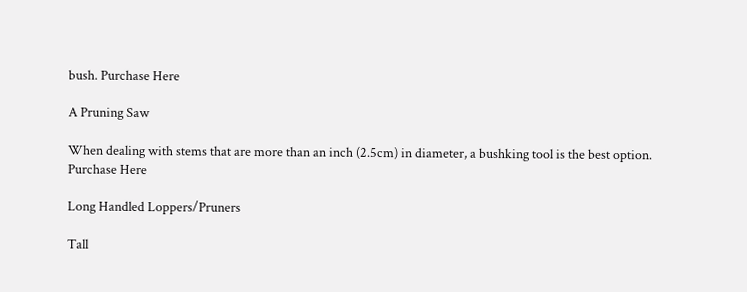bush. Purchase Here

A Pruning Saw

When dealing with stems that are more than an inch (2.5cm) in diameter, a bushking tool is the best option. Purchase Here

Long Handled Loppers/Pruners

Tall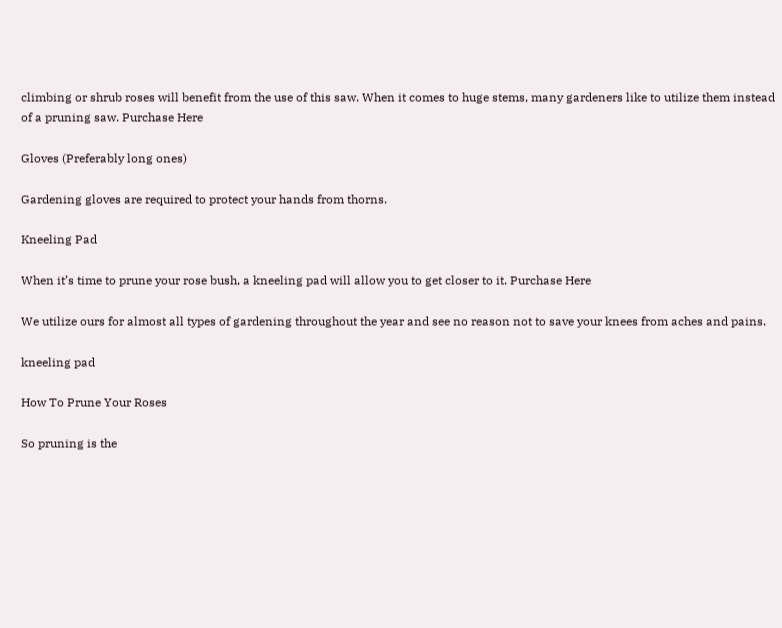climbing or shrub roses will benefit from the use of this saw. When it comes to huge stems, many gardeners like to utilize them instead of a pruning saw. Purchase Here

Gloves (Preferably long ones)

Gardening gloves are required to protect your hands from thorns.

Kneeling Pad

When it’s time to prune your rose bush, a kneeling pad will allow you to get closer to it. Purchase Here

We utilize ours for almost all types of gardening throughout the year and see no reason not to save your knees from aches and pains.

kneeling pad

How To Prune Your Roses

So pruning is the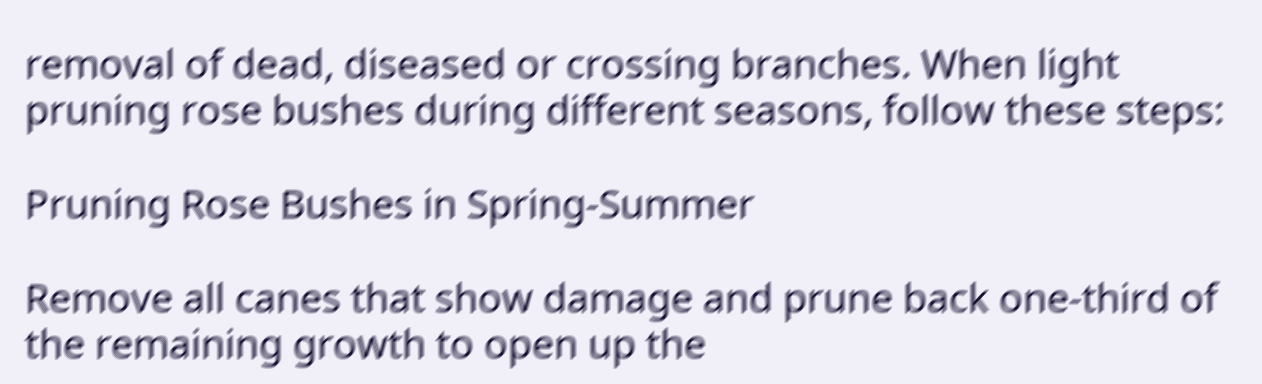removal of dead, diseased or crossing branches. When light pruning rose bushes during different seasons, follow these steps:

Pruning Rose Bushes in Spring-Summer

Remove all canes that show damage and prune back one-third of the remaining growth to open up the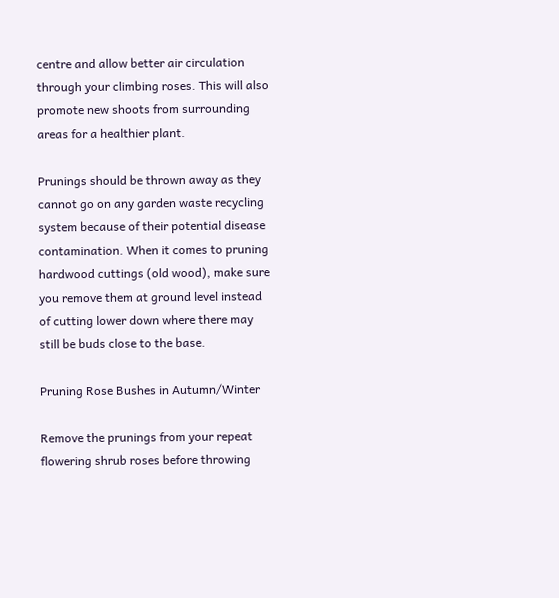centre and allow better air circulation through your climbing roses. This will also promote new shoots from surrounding areas for a healthier plant.

Prunings should be thrown away as they cannot go on any garden waste recycling system because of their potential disease contamination. When it comes to pruning hardwood cuttings (old wood), make sure you remove them at ground level instead of cutting lower down where there may still be buds close to the base.

Pruning Rose Bushes in Autumn/Winter

Remove the prunings from your repeat flowering shrub roses before throwing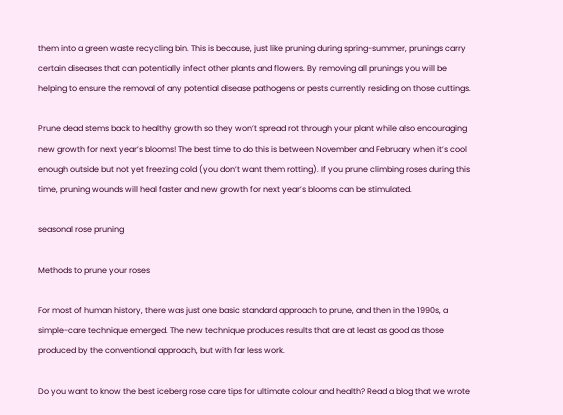them into a green waste recycling bin. This is because, just like pruning during spring-summer, prunings carry certain diseases that can potentially infect other plants and flowers. By removing all prunings you will be helping to ensure the removal of any potential disease pathogens or pests currently residing on those cuttings.

Prune dead stems back to healthy growth so they won’t spread rot through your plant while also encouraging new growth for next year’s blooms! The best time to do this is between November and February when it’s cool enough outside but not yet freezing cold (you don’t want them rotting). If you prune climbing roses during this time, pruning wounds will heal faster and new growth for next year’s blooms can be stimulated.

seasonal rose pruning

Methods to prune your roses

For most of human history, there was just one basic standard approach to prune, and then in the 1990s, a simple-care technique emerged. The new technique produces results that are at least as good as those produced by the conventional approach, but with far less work.

Do you want to know the best iceberg rose care tips for ultimate colour and health? Read a blog that we wrote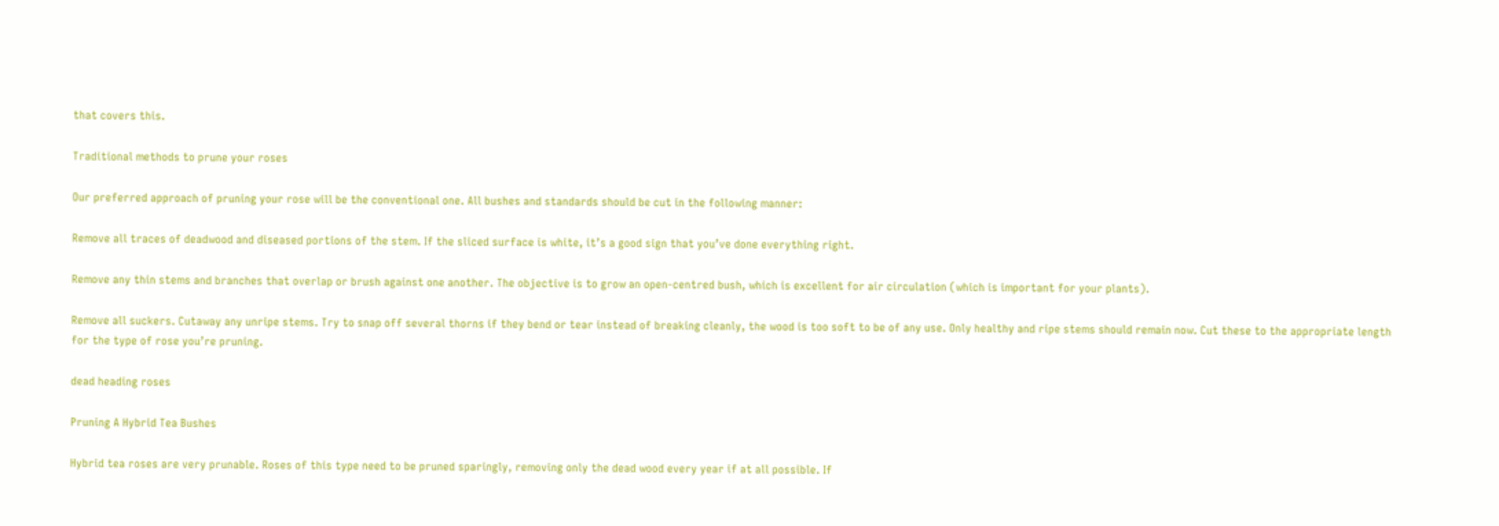that covers this.

Traditional methods to prune your roses

Our preferred approach of pruning your rose will be the conventional one. All bushes and standards should be cut in the following manner:

Remove all traces of deadwood and diseased portions of the stem. If the sliced surface is white, it’s a good sign that you’ve done everything right.

Remove any thin stems and branches that overlap or brush against one another. The objective is to grow an open-centred bush, which is excellent for air circulation (which is important for your plants).

Remove all suckers. Cutaway any unripe stems. Try to snap off several thorns if they bend or tear instead of breaking cleanly, the wood is too soft to be of any use. Only healthy and ripe stems should remain now. Cut these to the appropriate length for the type of rose you’re pruning.

dead heading roses

Pruning A Hybrid Tea Bushes

Hybrid tea roses are very prunable. Roses of this type need to be pruned sparingly, removing only the dead wood every year if at all possible. If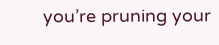you’re pruning your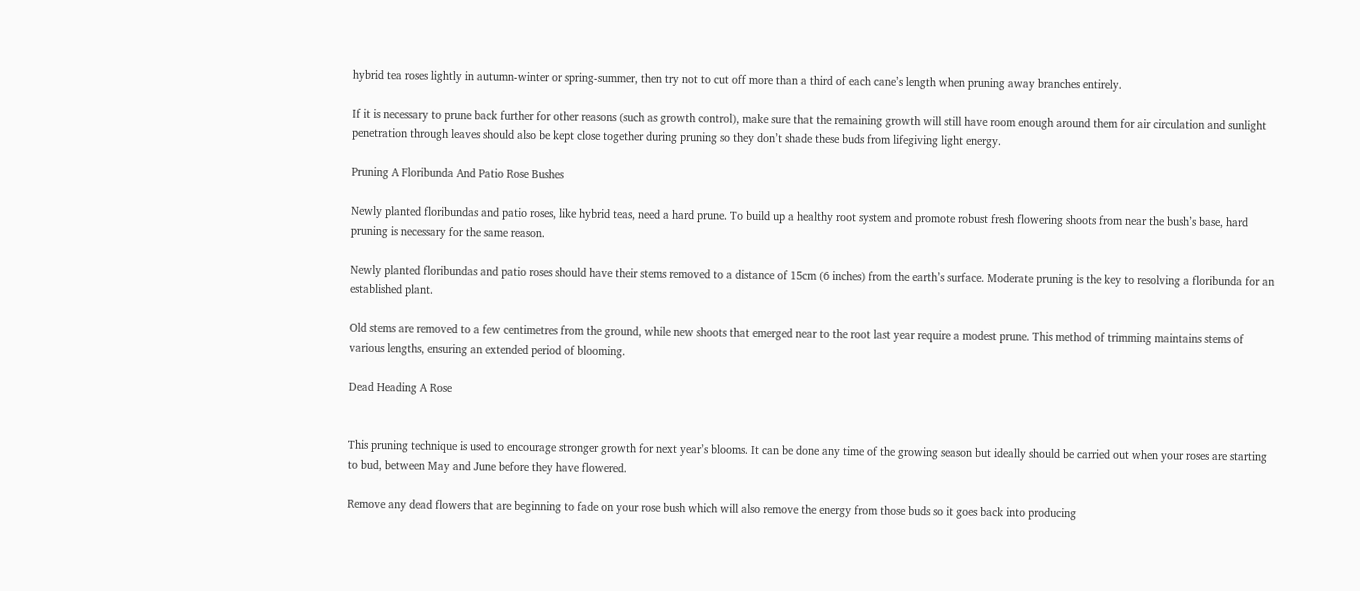hybrid tea roses lightly in autumn-winter or spring-summer, then try not to cut off more than a third of each cane’s length when pruning away branches entirely.

If it is necessary to prune back further for other reasons (such as growth control), make sure that the remaining growth will still have room enough around them for air circulation and sunlight penetration through leaves should also be kept close together during pruning so they don’t shade these buds from lifegiving light energy.

Pruning A Floribunda And Patio Rose Bushes

Newly planted floribundas and patio roses, like hybrid teas, need a hard prune. To build up a healthy root system and promote robust fresh flowering shoots from near the bush’s base, hard pruning is necessary for the same reason.

Newly planted floribundas and patio roses should have their stems removed to a distance of 15cm (6 inches) from the earth’s surface. Moderate pruning is the key to resolving a floribunda for an established plant.

Old stems are removed to a few centimetres from the ground, while new shoots that emerged near to the root last year require a modest prune. This method of trimming maintains stems of various lengths, ensuring an extended period of blooming.

Dead Heading A Rose


This pruning technique is used to encourage stronger growth for next year’s blooms. It can be done any time of the growing season but ideally should be carried out when your roses are starting to bud, between May and June before they have flowered.

Remove any dead flowers that are beginning to fade on your rose bush which will also remove the energy from those buds so it goes back into producing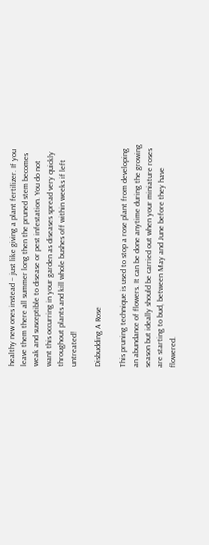healthy new ones instead – just like giving a plant fertilizer. If you leave them there all summer long then the pruned stem becomes weak and susceptible to disease or pest infestation. You do not want this occurring in your garden as diseases spread very quickly throughout plants and kill whole bushes off within weeks if left untreated!

Disbudding A Rose

This pruning technique is used to stop a rose plant from developing an abundance of flowers. It can be done anytime during the growing season but ideally should be carried out when your miniature roses are starting to bud, between May and June before they have flowered.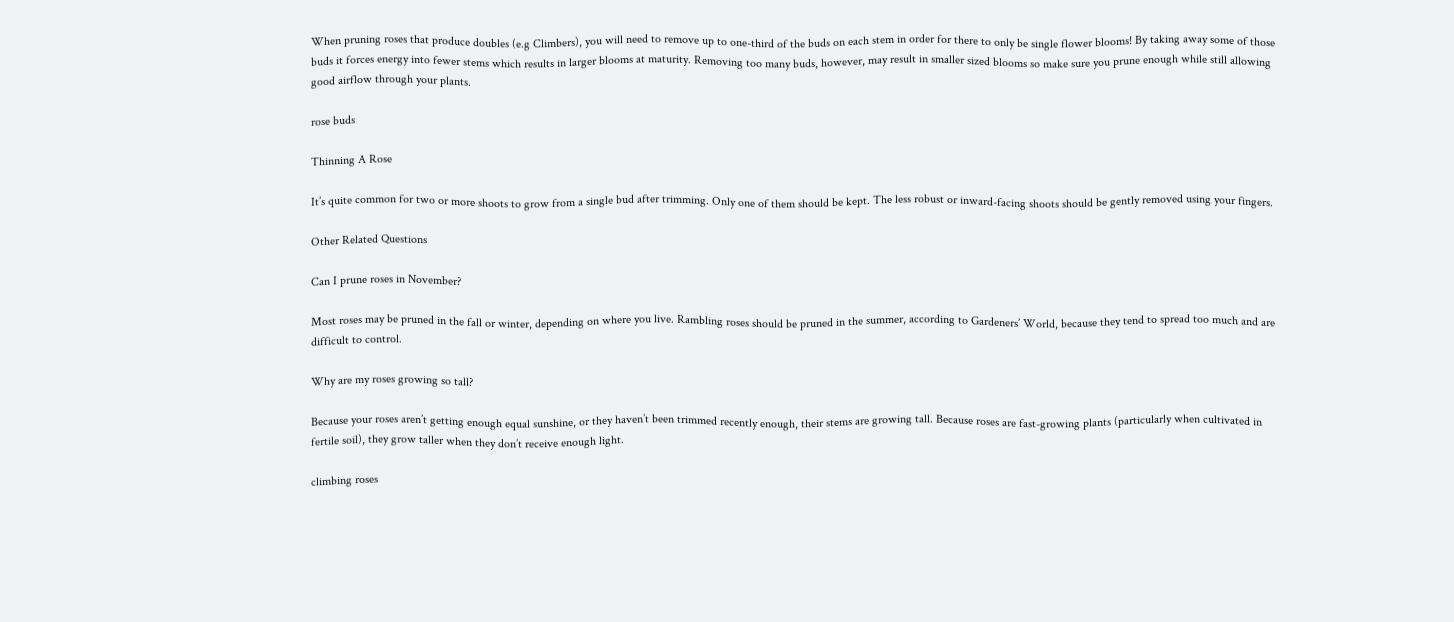When pruning roses that produce doubles (e.g Climbers), you will need to remove up to one-third of the buds on each stem in order for there to only be single flower blooms! By taking away some of those buds it forces energy into fewer stems which results in larger blooms at maturity. Removing too many buds, however, may result in smaller sized blooms so make sure you prune enough while still allowing good airflow through your plants.

rose buds

Thinning A Rose

It’s quite common for two or more shoots to grow from a single bud after trimming. Only one of them should be kept. The less robust or inward-facing shoots should be gently removed using your fingers.

Other Related Questions

Can I prune roses in November?

Most roses may be pruned in the fall or winter, depending on where you live. Rambling roses should be pruned in the summer, according to Gardeners’ World, because they tend to spread too much and are difficult to control.

Why are my roses growing so tall?

Because your roses aren’t getting enough equal sunshine, or they haven’t been trimmed recently enough, their stems are growing tall. Because roses are fast-growing plants (particularly when cultivated in fertile soil), they grow taller when they don’t receive enough light.

climbing roses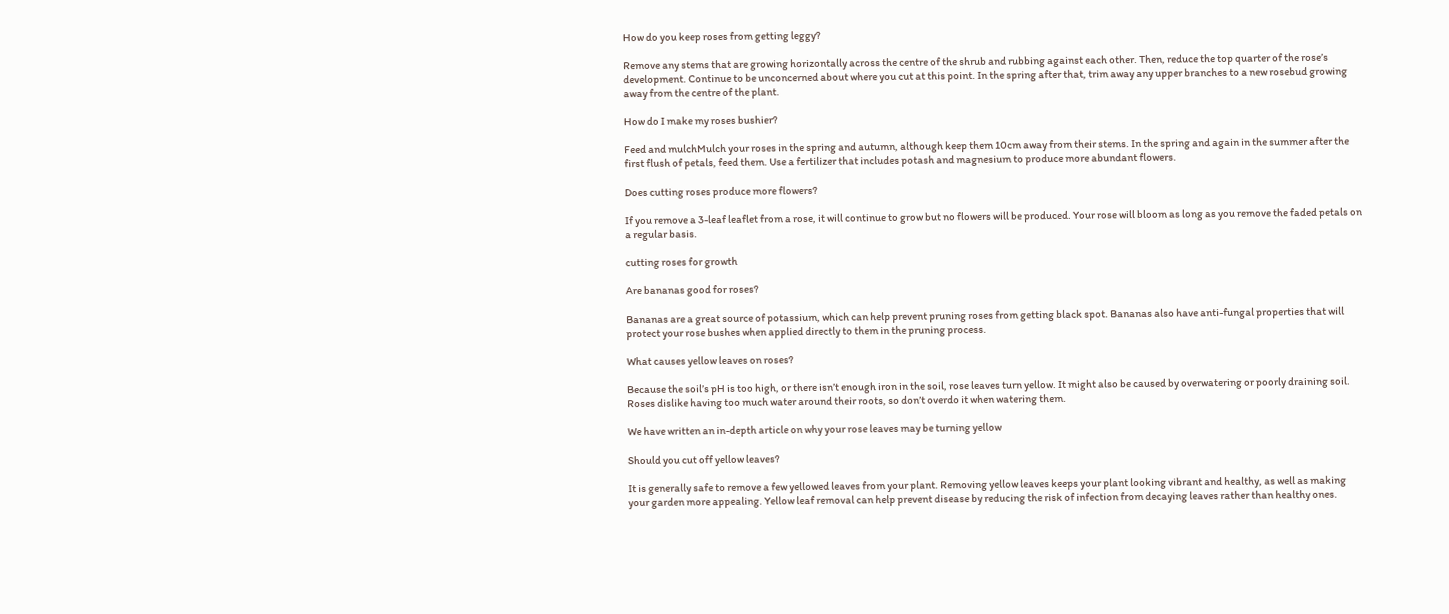How do you keep roses from getting leggy?

Remove any stems that are growing horizontally across the centre of the shrub and rubbing against each other. Then, reduce the top quarter of the rose’s development. Continue to be unconcerned about where you cut at this point. In the spring after that, trim away any upper branches to a new rosebud growing away from the centre of the plant.

How do I make my roses bushier?

Feed and mulchMulch your roses in the spring and autumn, although keep them 10cm away from their stems. In the spring and again in the summer after the first flush of petals, feed them. Use a fertilizer that includes potash and magnesium to produce more abundant flowers.

Does cutting roses produce more flowers?

If you remove a 3-leaf leaflet from a rose, it will continue to grow but no flowers will be produced. Your rose will bloom as long as you remove the faded petals on a regular basis.

cutting roses for growth

Are bananas good for roses?

Bananas are a great source of potassium, which can help prevent pruning roses from getting black spot. Bananas also have anti-fungal properties that will protect your rose bushes when applied directly to them in the pruning process.

What causes yellow leaves on roses?

Because the soil’s pH is too high, or there isn’t enough iron in the soil, rose leaves turn yellow. It might also be caused by overwatering or poorly draining soil. Roses dislike having too much water around their roots, so don’t overdo it when watering them.

We have written an in-depth article on why your rose leaves may be turning yellow

Should you cut off yellow leaves?

It is generally safe to remove a few yellowed leaves from your plant. Removing yellow leaves keeps your plant looking vibrant and healthy, as well as making your garden more appealing. Yellow leaf removal can help prevent disease by reducing the risk of infection from decaying leaves rather than healthy ones.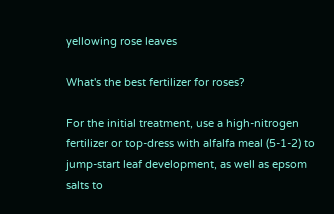yellowing rose leaves

What's the best fertilizer for roses?

For the initial treatment, use a high-nitrogen fertilizer or top-dress with alfalfa meal (5-1-2) to jump-start leaf development, as well as epsom salts to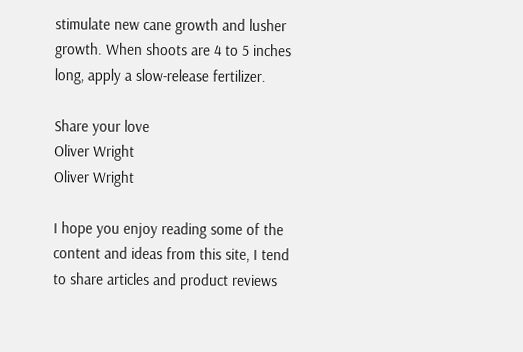stimulate new cane growth and lusher growth. When shoots are 4 to 5 inches long, apply a slow-release fertilizer.

Share your love
Oliver Wright
Oliver Wright

I hope you enjoy reading some of the content and ideas from this site, I tend to share articles and product reviews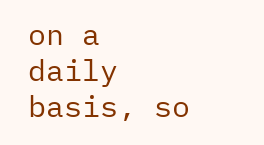on a daily basis, so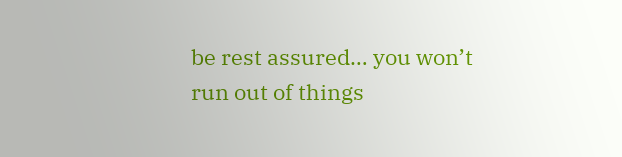be rest assured… you won’t run out of things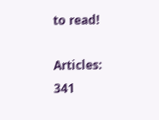to read!

Articles: 341